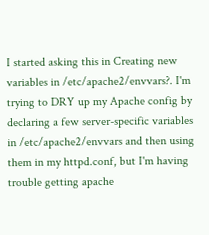I started asking this in Creating new variables in /etc/apache2/envvars?. I'm trying to DRY up my Apache config by declaring a few server-specific variables in /etc/apache2/envvars and then using them in my httpd.conf, but I'm having trouble getting apache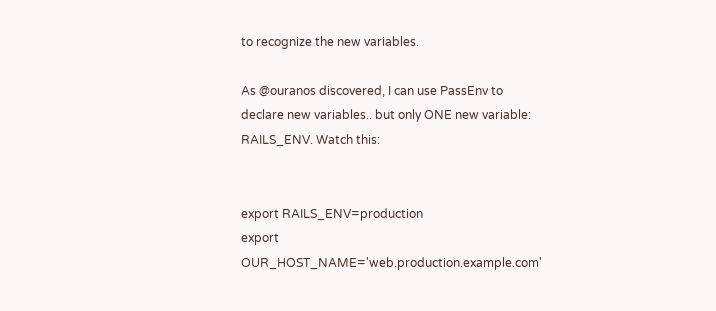to recognize the new variables.

As @ouranos discovered, I can use PassEnv to declare new variables.. but only ONE new variable: RAILS_ENV. Watch this:


export RAILS_ENV=production
export OUR_HOST_NAME='web.production.example.com'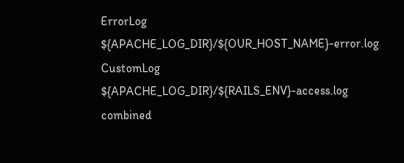ErrorLog ${APACHE_LOG_DIR}/${OUR_HOST_NAME}-error.log
CustomLog ${APACHE_LOG_DIR}/${RAILS_ENV}-access.log combined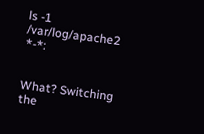ls -1 /var/log/apache2 *-*:


What? Switching the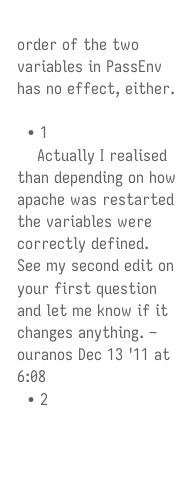order of the two variables in PassEnv has no effect, either.

  • 1
    Actually I realised than depending on how apache was restarted the variables were correctly defined. See my second edit on your first question and let me know if it changes anything. – ouranos Dec 13 '11 at 6:08
  • 2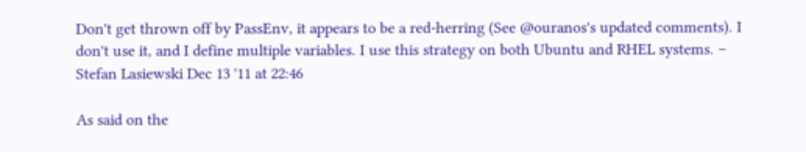Don't get thrown off by PassEnv, it appears to be a red-herring (See @ouranos's updated comments). I don't use it, and I define multiple variables. I use this strategy on both Ubuntu and RHEL systems. – Stefan Lasiewski Dec 13 '11 at 22:46

As said on the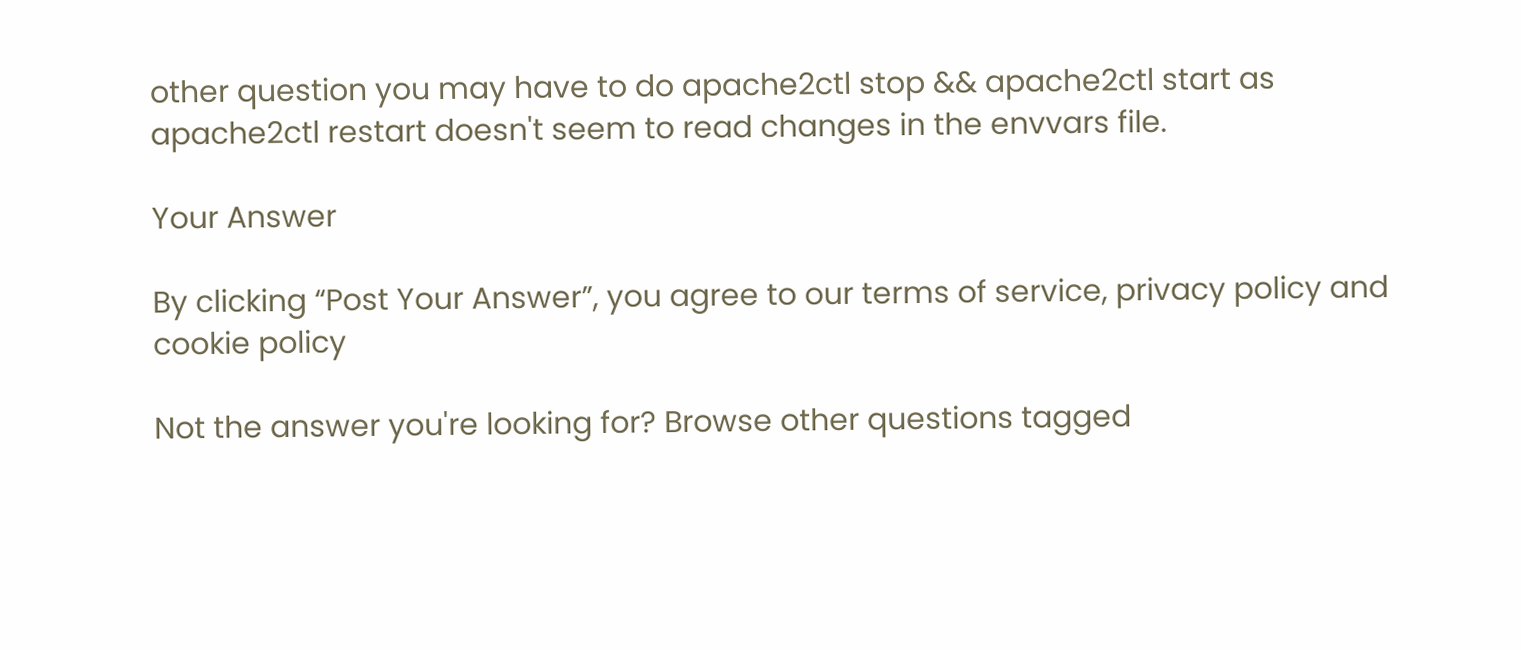other question you may have to do apache2ctl stop && apache2ctl start as apache2ctl restart doesn't seem to read changes in the envvars file.

Your Answer

By clicking “Post Your Answer”, you agree to our terms of service, privacy policy and cookie policy

Not the answer you're looking for? Browse other questions tagged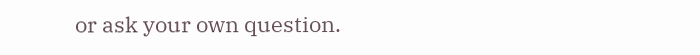or ask your own question.